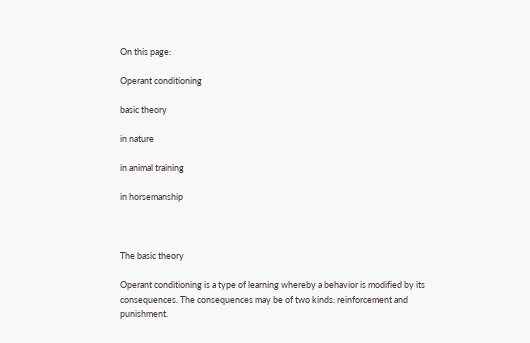On this page:

Operant conditioning

basic theory

in nature

in animal training

in horsemanship



The basic theory

Operant conditioning is a type of learning whereby a behavior is modified by its consequences. The consequences may be of two kinds: reinforcement and punishment.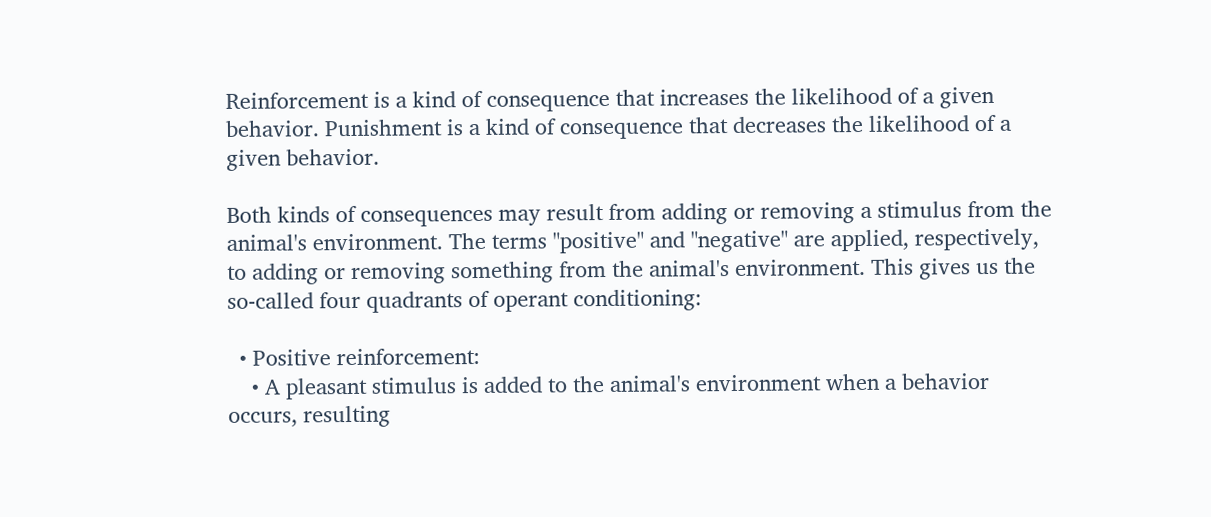Reinforcement is a kind of consequence that increases the likelihood of a given behavior. Punishment is a kind of consequence that decreases the likelihood of a given behavior.

Both kinds of consequences may result from adding or removing a stimulus from the animal's environment. The terms "positive" and "negative" are applied, respectively, to adding or removing something from the animal's environment. This gives us the so-called four quadrants of operant conditioning:

  • Positive reinforcement:
    • A pleasant stimulus is added to the animal's environment when a behavior occurs, resulting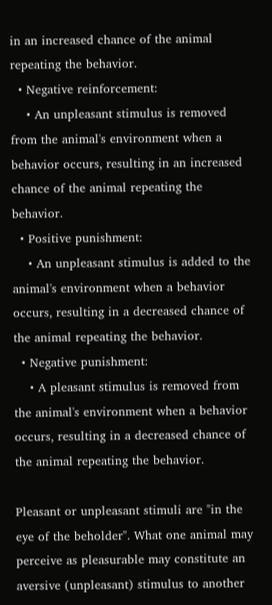in an increased chance of the animal repeating the behavior.
  • Negative reinforcement:
    • An unpleasant stimulus is removed from the animal's environment when a behavior occurs, resulting in an increased chance of the animal repeating the behavior.
  • Positive punishment:
    • An unpleasant stimulus is added to the animal's environment when a behavior occurs, resulting in a decreased chance of the animal repeating the behavior.
  • Negative punishment:
    • A pleasant stimulus is removed from the animal's environment when a behavior occurs, resulting in a decreased chance of the animal repeating the behavior.

Pleasant or unpleasant stimuli are "in the eye of the beholder". What one animal may perceive as pleasurable may constitute an aversive (unpleasant) stimulus to another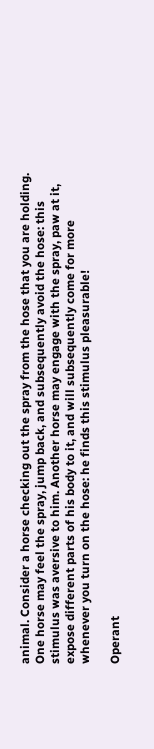animal. Consider a horse checking out the spray from the hose that you are holding. One horse may feel the spray, jump back, and subsequently avoid the hose: this stimulus was aversive to him. Another horse may engage with the spray, paw at it, expose different parts of his body to it, and will subsequently come for more whenever you turn on the hose: he finds this stimulus pleasurable!

Operant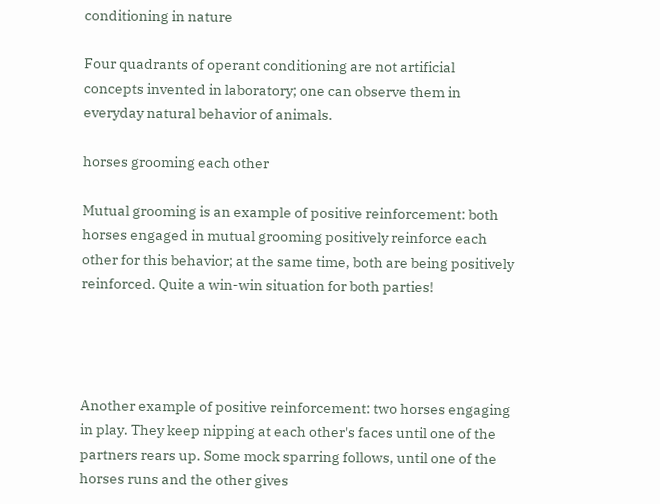conditioning in nature

Four quadrants of operant conditioning are not artificial concepts invented in laboratory; one can observe them in everyday natural behavior of animals.

horses grooming each other

Mutual grooming is an example of positive reinforcement: both horses engaged in mutual grooming positively reinforce each other for this behavior; at the same time, both are being positively reinforced. Quite a win-win situation for both parties!




Another example of positive reinforcement: two horses engaging in play. They keep nipping at each other's faces until one of the partners rears up. Some mock sparring follows, until one of the horses runs and the other gives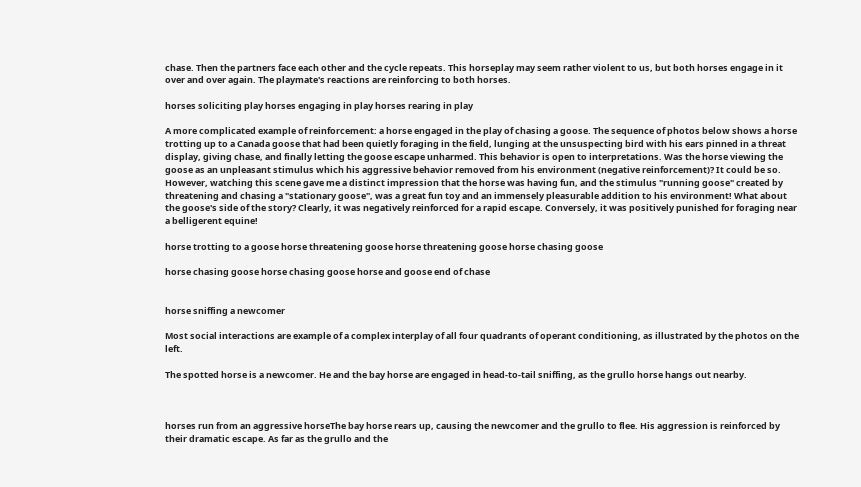chase. Then the partners face each other and the cycle repeats. This horseplay may seem rather violent to us, but both horses engage in it over and over again. The playmate's reactions are reinforcing to both horses.

horses soliciting play horses engaging in play horses rearing in play

A more complicated example of reinforcement: a horse engaged in the play of chasing a goose. The sequence of photos below shows a horse trotting up to a Canada goose that had been quietly foraging in the field, lunging at the unsuspecting bird with his ears pinned in a threat display, giving chase, and finally letting the goose escape unharmed. This behavior is open to interpretations. Was the horse viewing the goose as an unpleasant stimulus which his aggressive behavior removed from his environment (negative reinforcement)? It could be so. However, watching this scene gave me a distinct impression that the horse was having fun, and the stimulus "running goose" created by threatening and chasing a "stationary goose", was a great fun toy and an immensely pleasurable addition to his environment! What about the goose's side of the story? Clearly, it was negatively reinforced for a rapid escape. Conversely, it was positively punished for foraging near a belligerent equine!

horse trotting to a goose horse threatening goose horse threatening goose horse chasing goose

horse chasing goose horse chasing goose horse and goose end of chase


horse sniffing a newcomer

Most social interactions are example of a complex interplay of all four quadrants of operant conditioning, as illustrated by the photos on the left.

The spotted horse is a newcomer. He and the bay horse are engaged in head-to-tail sniffing, as the grullo horse hangs out nearby.



horses run from an aggressive horseThe bay horse rears up, causing the newcomer and the grullo to flee. His aggression is reinforced by their dramatic escape. As far as the grullo and the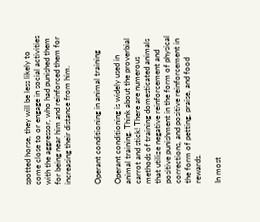spotted horse, they will be less likely to come close to or engage in social activities with the aggressor, who had punished them for being near him and reinforced them for increasing their distance from him.


Operant conditioning in animal training

Operant conditioning is widely used in animal training. Think about the proverbial carrot and stick! There are numerous methods of training domesticated animals that utilize negative reinforcement and positive punishment in the form of physical corrections, and positive reinforcement in the form of petting, praise, and food rewards.

In most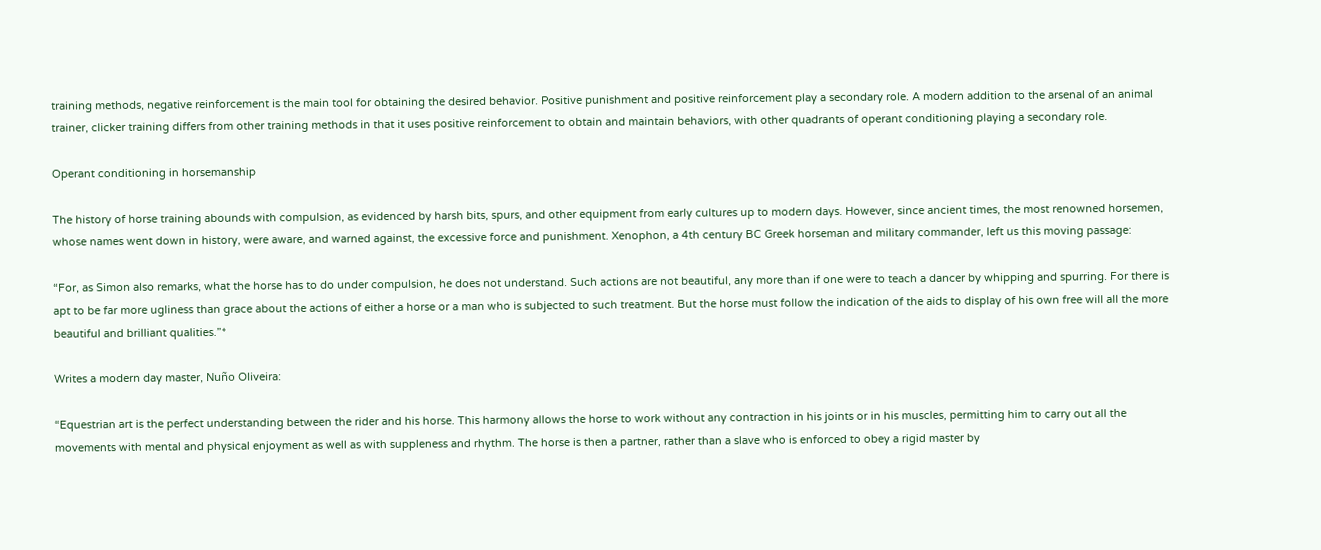training methods, negative reinforcement is the main tool for obtaining the desired behavior. Positive punishment and positive reinforcement play a secondary role. A modern addition to the arsenal of an animal trainer, clicker training differs from other training methods in that it uses positive reinforcement to obtain and maintain behaviors, with other quadrants of operant conditioning playing a secondary role.

Operant conditioning in horsemanship

The history of horse training abounds with compulsion, as evidenced by harsh bits, spurs, and other equipment from early cultures up to modern days. However, since ancient times, the most renowned horsemen, whose names went down in history, were aware, and warned against, the excessive force and punishment. Xenophon, a 4th century BC Greek horseman and military commander, left us this moving passage:

“For, as Simon also remarks, what the horse has to do under compulsion, he does not understand. Such actions are not beautiful, any more than if one were to teach a dancer by whipping and spurring. For there is apt to be far more ugliness than grace about the actions of either a horse or a man who is subjected to such treatment. But the horse must follow the indication of the aids to display of his own free will all the more beautiful and brilliant qualities.”*

Writes a modern day master, Nuño Oliveira:

“Equestrian art is the perfect understanding between the rider and his horse. This harmony allows the horse to work without any contraction in his joints or in his muscles, permitting him to carry out all the movements with mental and physical enjoyment as well as with suppleness and rhythm. The horse is then a partner, rather than a slave who is enforced to obey a rigid master by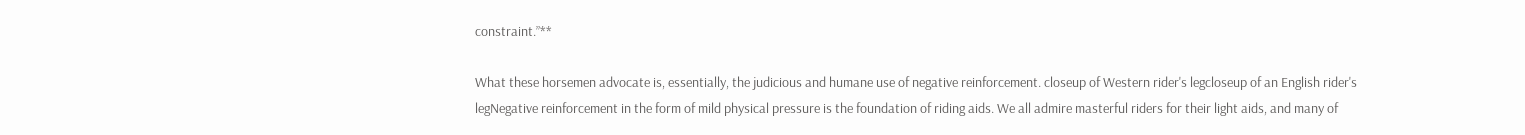constraint.”**

What these horsemen advocate is, essentially, the judicious and humane use of negative reinforcement. closeup of Western rider's legcloseup of an English rider's legNegative reinforcement in the form of mild physical pressure is the foundation of riding aids. We all admire masterful riders for their light aids, and many of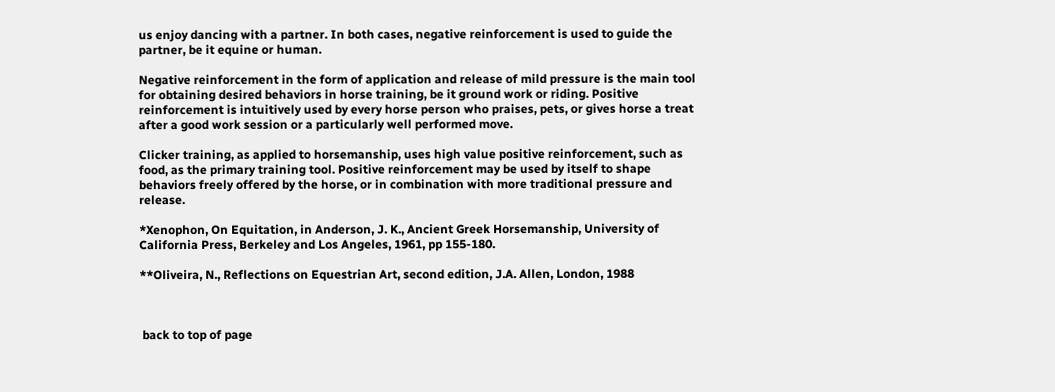us enjoy dancing with a partner. In both cases, negative reinforcement is used to guide the partner, be it equine or human.

Negative reinforcement in the form of application and release of mild pressure is the main tool for obtaining desired behaviors in horse training, be it ground work or riding. Positive reinforcement is intuitively used by every horse person who praises, pets, or gives horse a treat after a good work session or a particularly well performed move.

Clicker training, as applied to horsemanship, uses high value positive reinforcement, such as food, as the primary training tool. Positive reinforcement may be used by itself to shape behaviors freely offered by the horse, or in combination with more traditional pressure and release.

*Xenophon, On Equitation, in Anderson, J. K., Ancient Greek Horsemanship, University of California Press, Berkeley and Los Angeles, 1961, pp 155-180.

**Oliveira, N., Reflections on Equestrian Art, second edition, J.A. Allen, London, 1988



 back to top of page